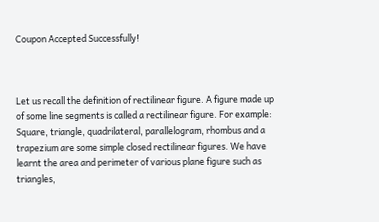Coupon Accepted Successfully!



Let us recall the definition of rectilinear figure. A figure made up of some line segments is called a rectilinear figure. For example: Square, triangle, quadrilateral, parallelogram, rhombus and a trapezium are some simple closed rectilinear figures. We have learnt the area and perimeter of various plane figure such as triangles,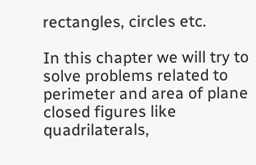rectangles, circles etc.

In this chapter we will try to solve problems related to perimeter and area of plane closed figures like quadrilaterals,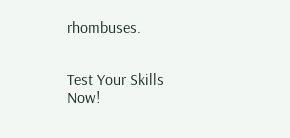rhombuses.


Test Your Skills Now!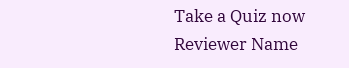Take a Quiz now
Reviewer Name